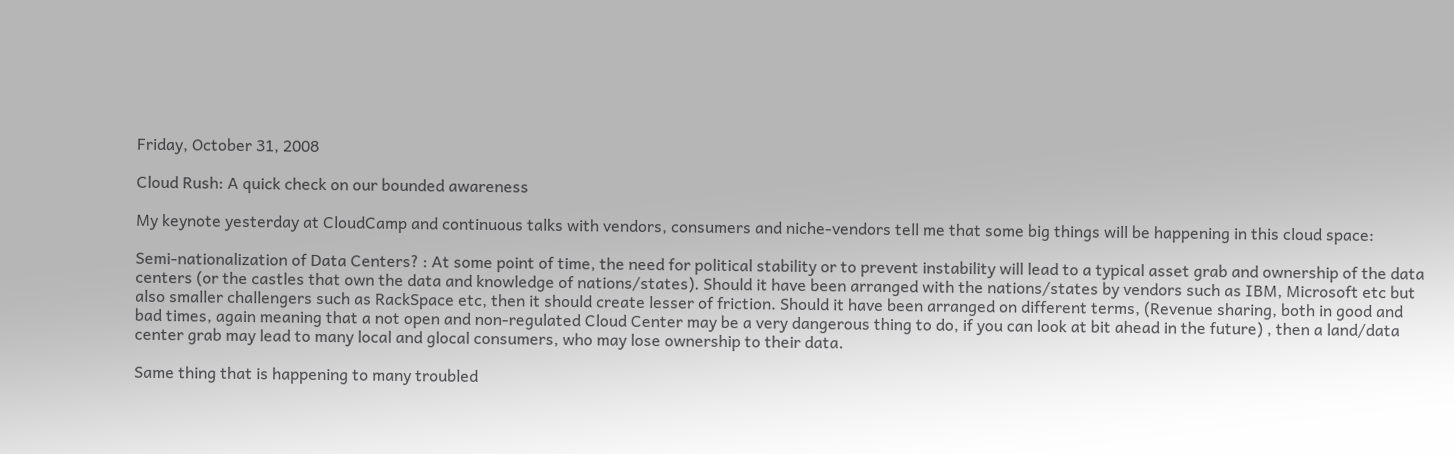Friday, October 31, 2008

Cloud Rush: A quick check on our bounded awareness

My keynote yesterday at CloudCamp and continuous talks with vendors, consumers and niche-vendors tell me that some big things will be happening in this cloud space:

Semi-nationalization of Data Centers? : At some point of time, the need for political stability or to prevent instability will lead to a typical asset grab and ownership of the data centers (or the castles that own the data and knowledge of nations/states). Should it have been arranged with the nations/states by vendors such as IBM, Microsoft etc but also smaller challengers such as RackSpace etc, then it should create lesser of friction. Should it have been arranged on different terms, (Revenue sharing, both in good and bad times, again meaning that a not open and non-regulated Cloud Center may be a very dangerous thing to do, if you can look at bit ahead in the future) , then a land/data center grab may lead to many local and glocal consumers, who may lose ownership to their data.

Same thing that is happening to many troubled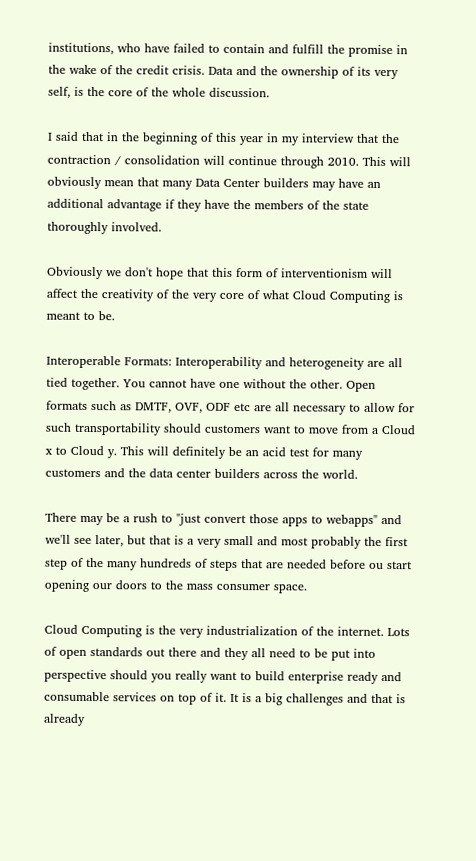institutions, who have failed to contain and fulfill the promise in the wake of the credit crisis. Data and the ownership of its very self, is the core of the whole discussion.

I said that in the beginning of this year in my interview that the contraction / consolidation will continue through 2010. This will obviously mean that many Data Center builders may have an additional advantage if they have the members of the state thoroughly involved.

Obviously we don't hope that this form of interventionism will affect the creativity of the very core of what Cloud Computing is meant to be.

Interoperable Formats: Interoperability and heterogeneity are all tied together. You cannot have one without the other. Open formats such as DMTF, OVF, ODF etc are all necessary to allow for such transportability should customers want to move from a Cloud x to Cloud y. This will definitely be an acid test for many customers and the data center builders across the world.

There may be a rush to "just convert those apps to webapps" and we'll see later, but that is a very small and most probably the first step of the many hundreds of steps that are needed before ou start opening our doors to the mass consumer space.

Cloud Computing is the very industrialization of the internet. Lots of open standards out there and they all need to be put into perspective should you really want to build enterprise ready and consumable services on top of it. It is a big challenges and that is already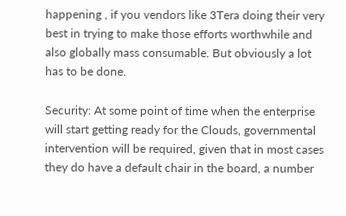happening , if you vendors like 3Tera doing their very best in trying to make those efforts worthwhile and also globally mass consumable. But obviously a lot has to be done.

Security: At some point of time when the enterprise will start getting ready for the Clouds, governmental intervention will be required, given that in most cases they do have a default chair in the board, a number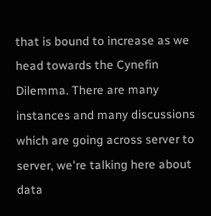that is bound to increase as we head towards the Cynefin Dilemma. There are many instances and many discussions which are going across server to server, we're talking here about data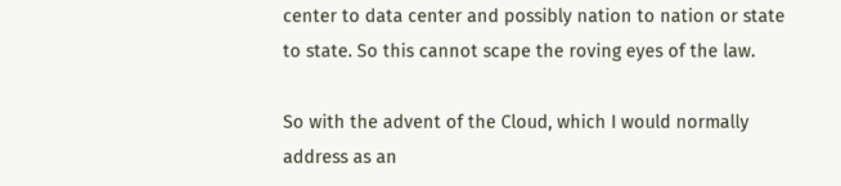center to data center and possibly nation to nation or state to state. So this cannot scape the roving eyes of the law.

So with the advent of the Cloud, which I would normally address as an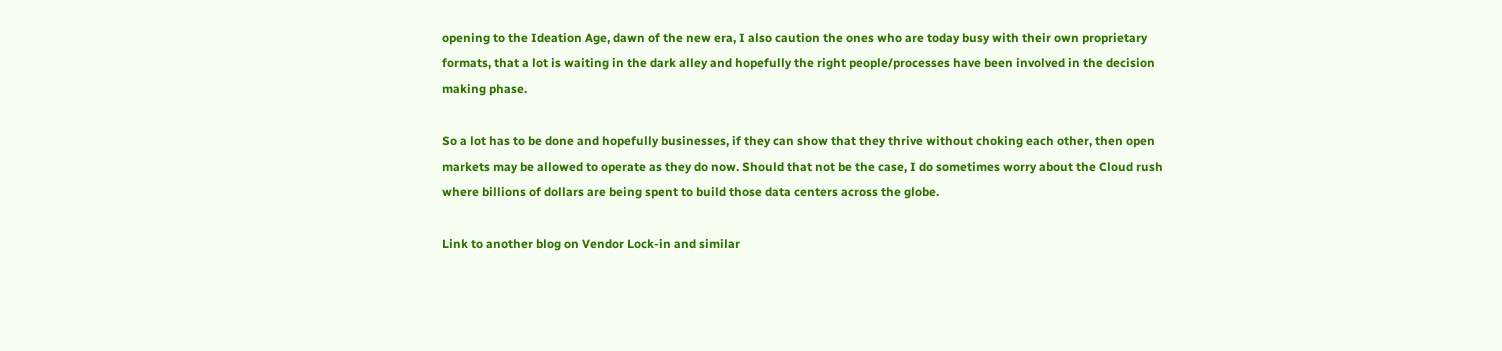opening to the Ideation Age, dawn of the new era, I also caution the ones who are today busy with their own proprietary formats, that a lot is waiting in the dark alley and hopefully the right people/processes have been involved in the decision making phase.

So a lot has to be done and hopefully businesses, if they can show that they thrive without choking each other, then open markets may be allowed to operate as they do now. Should that not be the case, I do sometimes worry about the Cloud rush where billions of dollars are being spent to build those data centers across the globe.

Link to another blog on Vendor Lock-in and similar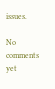issues.

No comments yet